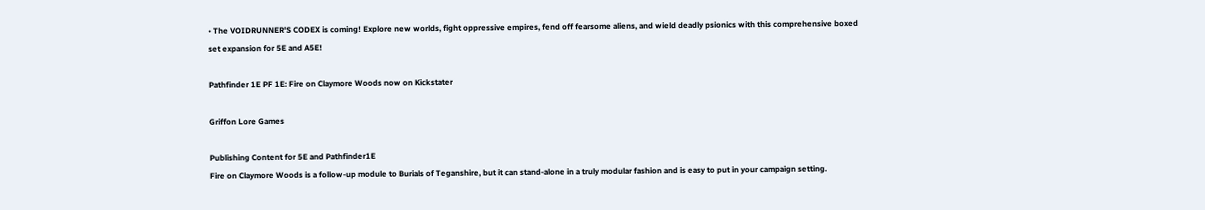• The VOIDRUNNER'S CODEX is coming! Explore new worlds, fight oppressive empires, fend off fearsome aliens, and wield deadly psionics with this comprehensive boxed set expansion for 5E and A5E!

Pathfinder 1E PF 1E: Fire on Claymore Woods now on Kickstater

Griffon Lore Games

Publishing Content for 5E and Pathfinder1E
Fire on Claymore Woods is a follow-up module to Burials of Teganshire, but it can stand-alone in a truly modular fashion and is easy to put in your campaign setting.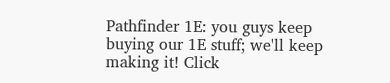Pathfinder 1E: you guys keep buying our 1E stuff; we'll keep making it! Click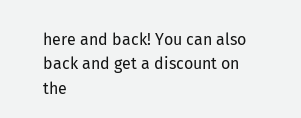here and back! You can also back and get a discount on the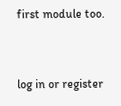first module too.


log in or register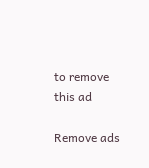to remove this ad

Remove ads